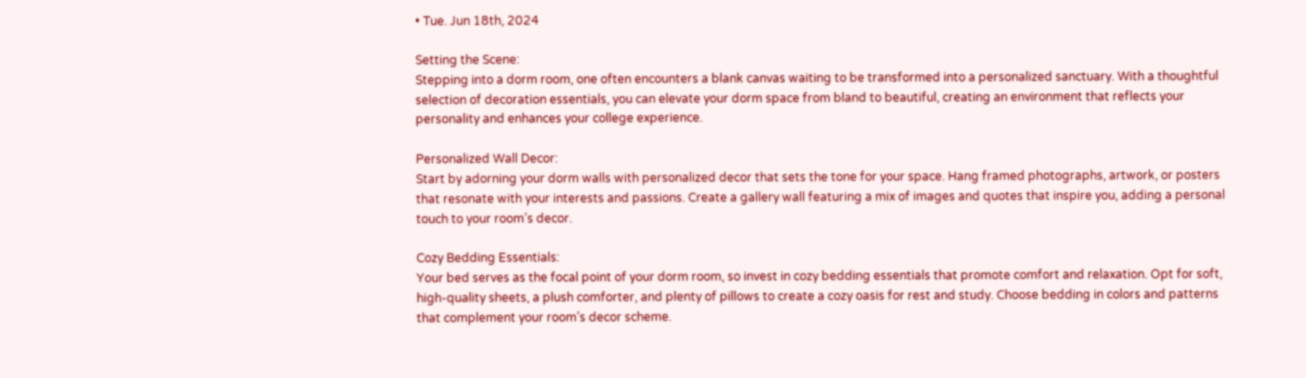• Tue. Jun 18th, 2024

Setting the Scene:
Stepping into a dorm room, one often encounters a blank canvas waiting to be transformed into a personalized sanctuary. With a thoughtful selection of decoration essentials, you can elevate your dorm space from bland to beautiful, creating an environment that reflects your personality and enhances your college experience.

Personalized Wall Decor:
Start by adorning your dorm walls with personalized decor that sets the tone for your space. Hang framed photographs, artwork, or posters that resonate with your interests and passions. Create a gallery wall featuring a mix of images and quotes that inspire you, adding a personal touch to your room’s decor.

Cozy Bedding Essentials:
Your bed serves as the focal point of your dorm room, so invest in cozy bedding essentials that promote comfort and relaxation. Opt for soft, high-quality sheets, a plush comforter, and plenty of pillows to create a cozy oasis for rest and study. Choose bedding in colors and patterns that complement your room’s decor scheme.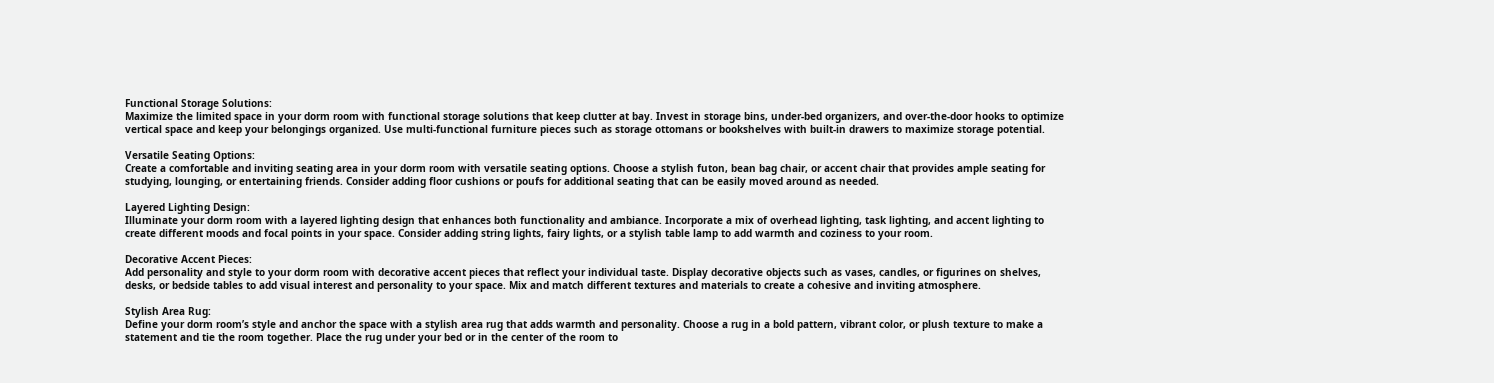Functional Storage Solutions:
Maximize the limited space in your dorm room with functional storage solutions that keep clutter at bay. Invest in storage bins, under-bed organizers, and over-the-door hooks to optimize vertical space and keep your belongings organized. Use multi-functional furniture pieces such as storage ottomans or bookshelves with built-in drawers to maximize storage potential.

Versatile Seating Options:
Create a comfortable and inviting seating area in your dorm room with versatile seating options. Choose a stylish futon, bean bag chair, or accent chair that provides ample seating for studying, lounging, or entertaining friends. Consider adding floor cushions or poufs for additional seating that can be easily moved around as needed.

Layered Lighting Design:
Illuminate your dorm room with a layered lighting design that enhances both functionality and ambiance. Incorporate a mix of overhead lighting, task lighting, and accent lighting to create different moods and focal points in your space. Consider adding string lights, fairy lights, or a stylish table lamp to add warmth and coziness to your room.

Decorative Accent Pieces:
Add personality and style to your dorm room with decorative accent pieces that reflect your individual taste. Display decorative objects such as vases, candles, or figurines on shelves, desks, or bedside tables to add visual interest and personality to your space. Mix and match different textures and materials to create a cohesive and inviting atmosphere.

Stylish Area Rug:
Define your dorm room’s style and anchor the space with a stylish area rug that adds warmth and personality. Choose a rug in a bold pattern, vibrant color, or plush texture to make a statement and tie the room together. Place the rug under your bed or in the center of the room to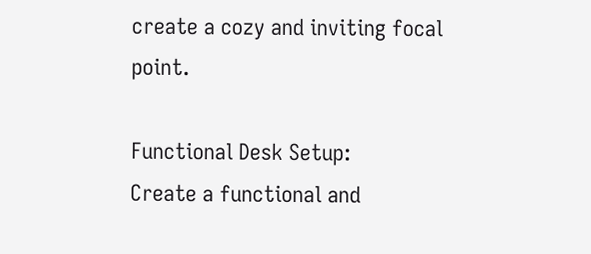create a cozy and inviting focal point.

Functional Desk Setup:
Create a functional and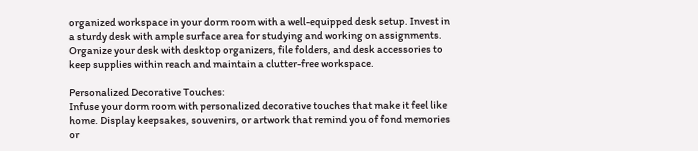organized workspace in your dorm room with a well-equipped desk setup. Invest in a sturdy desk with ample surface area for studying and working on assignments. Organize your desk with desktop organizers, file folders, and desk accessories to keep supplies within reach and maintain a clutter-free workspace.

Personalized Decorative Touches:
Infuse your dorm room with personalized decorative touches that make it feel like home. Display keepsakes, souvenirs, or artwork that remind you of fond memories or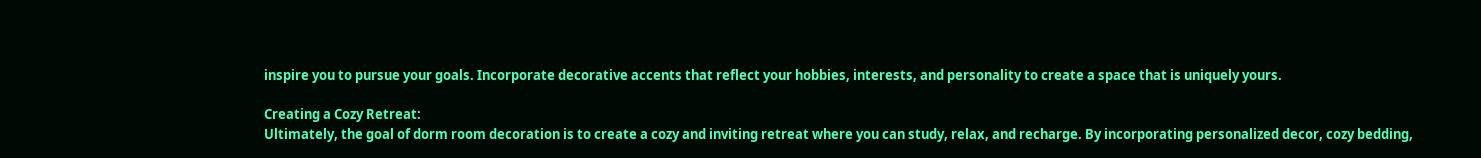inspire you to pursue your goals. Incorporate decorative accents that reflect your hobbies, interests, and personality to create a space that is uniquely yours.

Creating a Cozy Retreat:
Ultimately, the goal of dorm room decoration is to create a cozy and inviting retreat where you can study, relax, and recharge. By incorporating personalized decor, cozy bedding,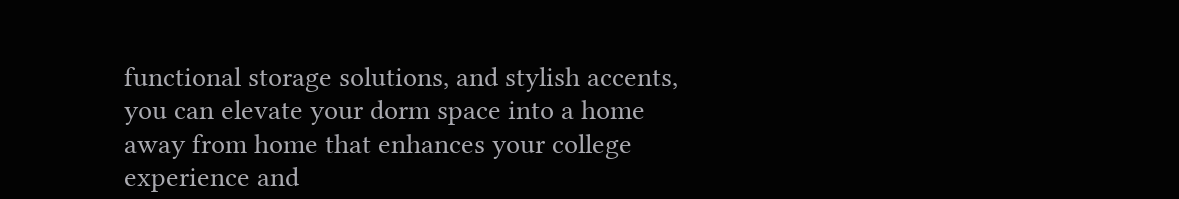functional storage solutions, and stylish accents, you can elevate your dorm space into a home away from home that enhances your college experience and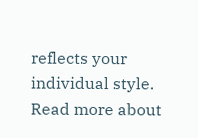reflects your individual style. Read more about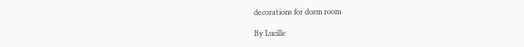decorations for dorm room

By Lucille